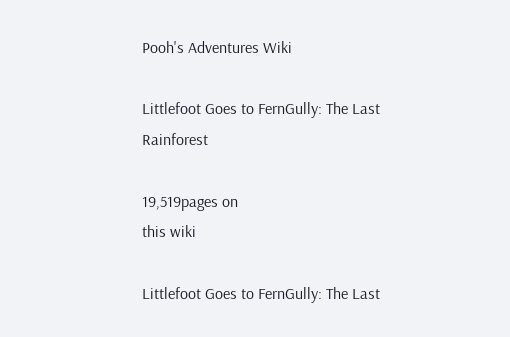Pooh's Adventures Wiki

Littlefoot Goes to FernGully: The Last Rainforest

19,519pages on
this wiki

Littlefoot Goes to FernGully: The Last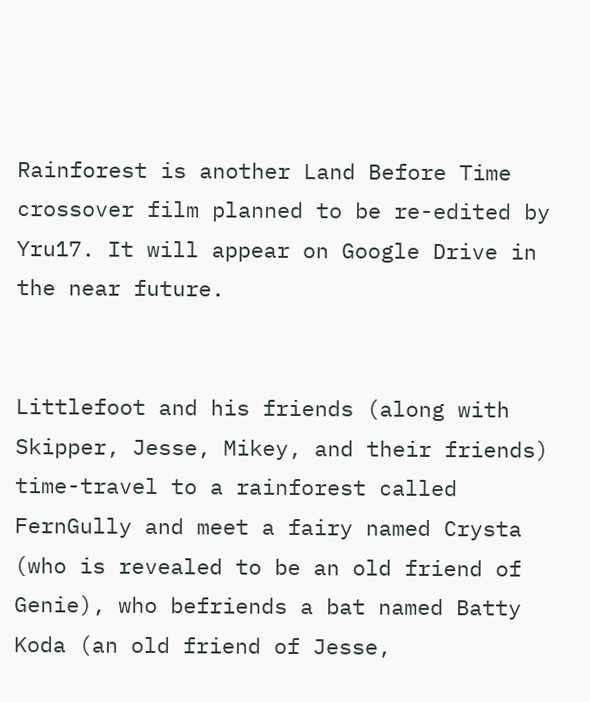Rainforest is another Land Before Time crossover film planned to be re-edited by Yru17. It will appear on Google Drive in the near future.


Littlefoot and his friends (along with Skipper, Jesse, Mikey, and their friends) time-travel to a rainforest called FernGully and meet a fairy named Crysta (who is revealed to be an old friend of Genie), who befriends a bat named Batty Koda (an old friend of Jesse,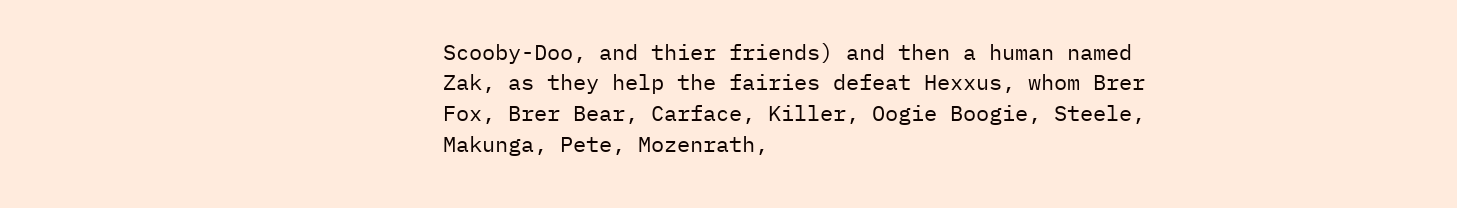Scooby-Doo, and thier friends) and then a human named Zak, as they help the fairies defeat Hexxus, whom Brer Fox, Brer Bear, Carface, Killer, Oogie Boogie, Steele, Makunga, Pete, Mozenrath,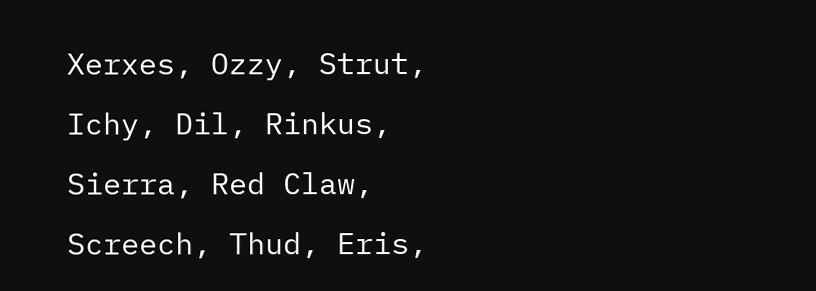Xerxes, Ozzy, Strut, Ichy, Dil, Rinkus, Sierra, Red Claw, Screech, Thud, Eris,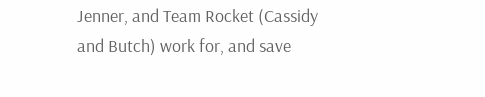Jenner, and Team Rocket (Cassidy and Butch) work for, and save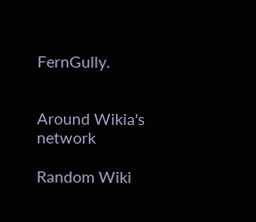FernGully.


Around Wikia's network

Random Wiki